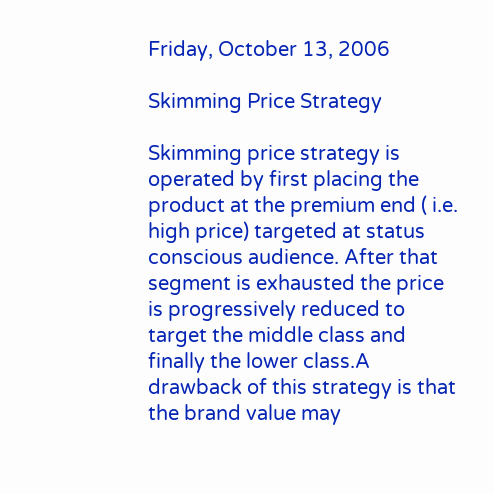Friday, October 13, 2006

Skimming Price Strategy

Skimming price strategy is operated by first placing the product at the premium end ( i.e. high price) targeted at status conscious audience. After that segment is exhausted the price is progressively reduced to target the middle class and finally the lower class.A drawback of this strategy is that the brand value may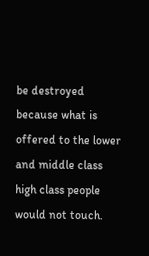be destroyed because what is offered to the lower and middle class high class people would not touch.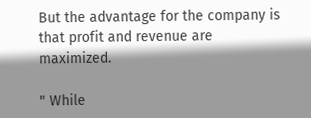But the advantage for the company is that profit and revenue are maximized.

" While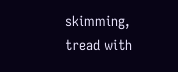skimming, tread with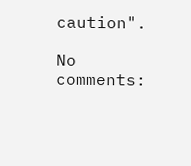caution".

No comments: